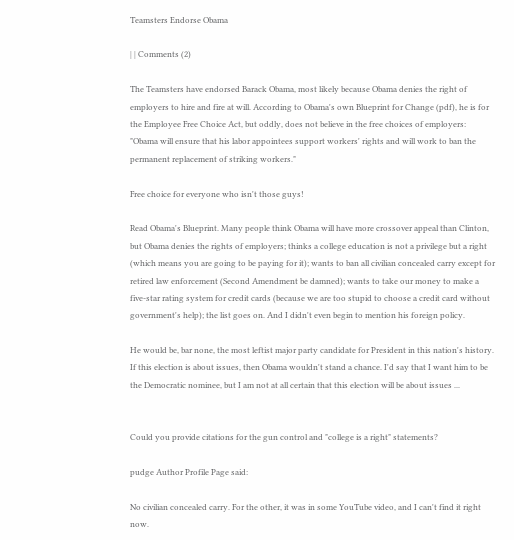Teamsters Endorse Obama

| | Comments (2)

The Teamsters have endorsed Barack Obama, most likely because Obama denies the right of employers to hire and fire at will. According to Obama's own Blueprint for Change (pdf), he is for the Employee Free Choice Act, but oddly, does not believe in the free choices of employers: "Obama will ensure that his labor appointees support workers' rights and will work to ban the permanent replacement of striking workers."

Free choice for everyone who isn't those guys!

Read Obama's Blueprint. Many people think Obama will have more crossover appeal than Clinton, but Obama denies the rights of employers; thinks a college education is not a privilege but a right (which means you are going to be paying for it); wants to ban all civilian concealed carry except for retired law enforcement (Second Amendment be damned); wants to take our money to make a five-star rating system for credit cards (because we are too stupid to choose a credit card without government's help); the list goes on. And I didn't even begin to mention his foreign policy.

He would be, bar none, the most leftist major party candidate for President in this nation's history. If this election is about issues, then Obama wouldn't stand a chance. I'd say that I want him to be the Democratic nominee, but I am not at all certain that this election will be about issues ...


Could you provide citations for the gun control and "college is a right" statements?

pudge Author Profile Page said:

No civilian concealed carry. For the other, it was in some YouTube video, and I can't find it right now.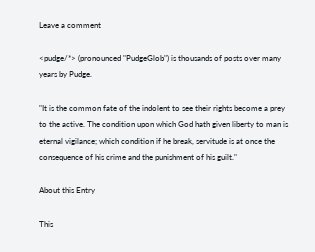Leave a comment

<pudge/*> (pronounced "PudgeGlob") is thousands of posts over many years by Pudge.

"It is the common fate of the indolent to see their rights become a prey to the active. The condition upon which God hath given liberty to man is eternal vigilance; which condition if he break, servitude is at once the consequence of his crime and the punishment of his guilt."

About this Entry

This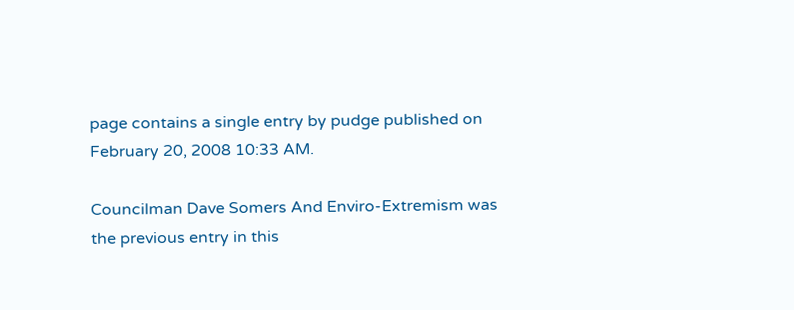page contains a single entry by pudge published on February 20, 2008 10:33 AM.

Councilman Dave Somers And Enviro-Extremism was the previous entry in this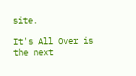site.

It's All Over is the next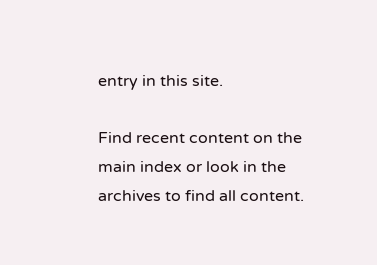entry in this site.

Find recent content on the main index or look in the archives to find all content.